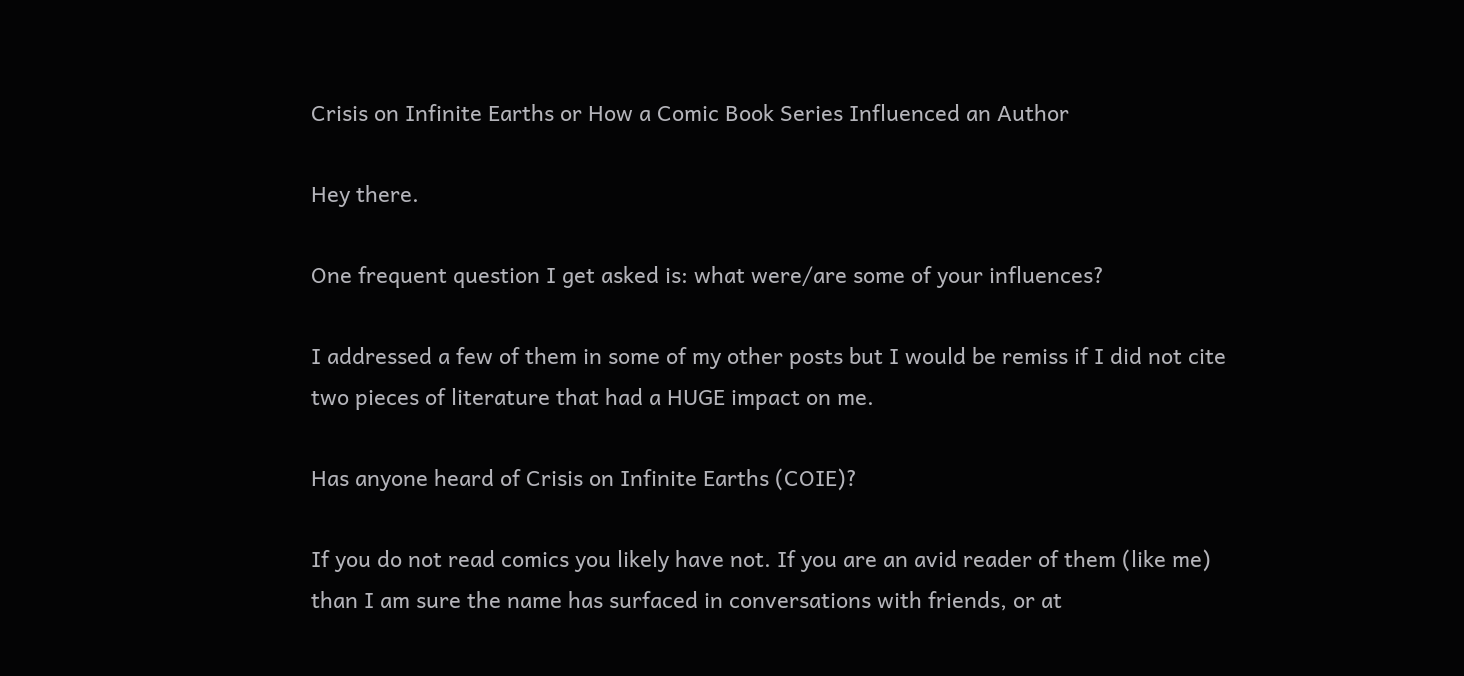Crisis on Infinite Earths or How a Comic Book Series Influenced an Author

Hey there.

One frequent question I get asked is: what were/are some of your influences?

I addressed a few of them in some of my other posts but I would be remiss if I did not cite two pieces of literature that had a HUGE impact on me.

Has anyone heard of Crisis on Infinite Earths (COIE)?

If you do not read comics you likely have not. If you are an avid reader of them (like me) than I am sure the name has surfaced in conversations with friends, or at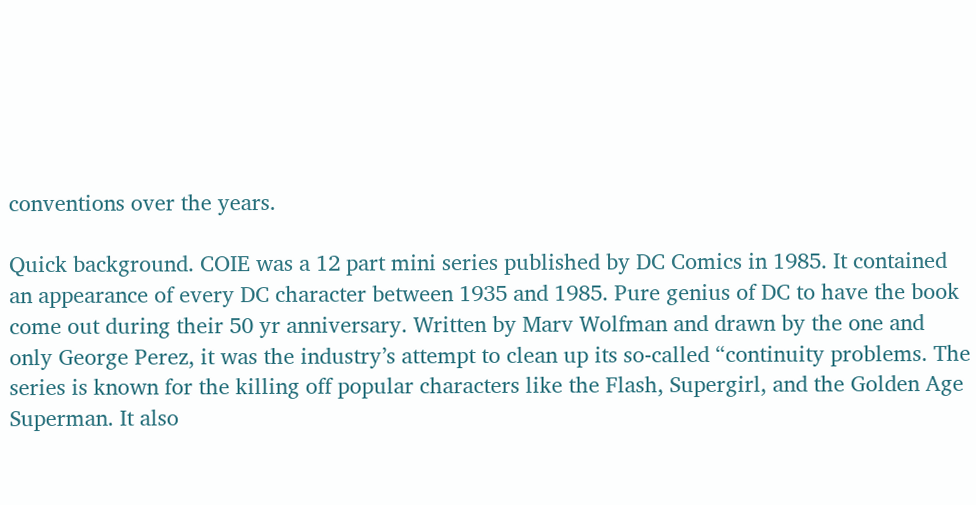conventions over the years.

Quick background. COIE was a 12 part mini series published by DC Comics in 1985. It contained an appearance of every DC character between 1935 and 1985. Pure genius of DC to have the book come out during their 50 yr anniversary. Written by Marv Wolfman and drawn by the one and only George Perez, it was the industry’s attempt to clean up its so-called “continuity problems. The series is known for the killing off popular characters like the Flash, Supergirl, and the Golden Age Superman. It also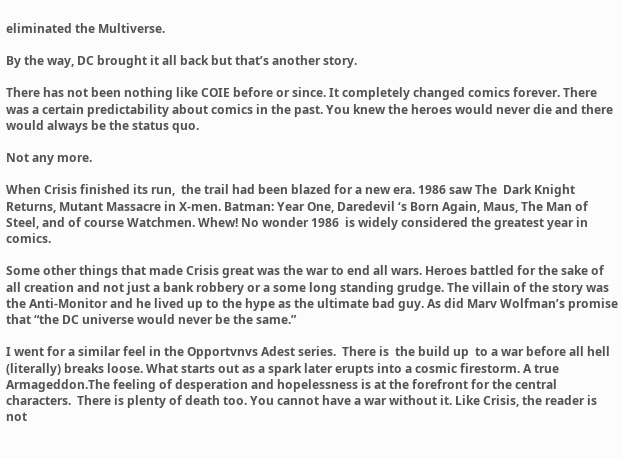eliminated the Multiverse.

By the way, DC brought it all back but that’s another story.

There has not been nothing like COIE before or since. It completely changed comics forever. There was a certain predictability about comics in the past. You knew the heroes would never die and there would always be the status quo.

Not any more.

When Crisis finished its run,  the trail had been blazed for a new era. 1986 saw The  Dark Knight Returns, Mutant Massacre in X-men. Batman: Year One, Daredevil ‘s Born Again, Maus, The Man of Steel, and of course Watchmen. Whew! No wonder 1986  is widely considered the greatest year in comics.

Some other things that made Crisis great was the war to end all wars. Heroes battled for the sake of all creation and not just a bank robbery or a some long standing grudge. The villain of the story was the Anti-Monitor and he lived up to the hype as the ultimate bad guy. As did Marv Wolfman’s promise that “the DC universe would never be the same.”

I went for a similar feel in the Opportvnvs Adest series.  There is  the build up  to a war before all hell (literally) breaks loose. What starts out as a spark later erupts into a cosmic firestorm. A true Armageddon.The feeling of desperation and hopelessness is at the forefront for the central characters.  There is plenty of death too. You cannot have a war without it. Like Crisis, the reader is  not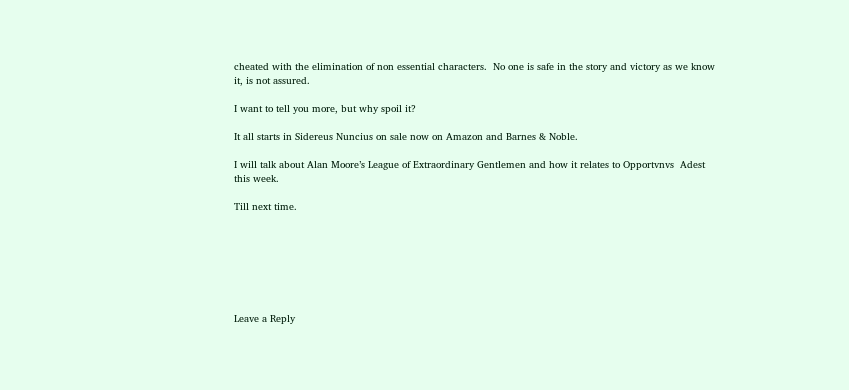cheated with the elimination of non essential characters.  No one is safe in the story and victory as we know it, is not assured.

I want to tell you more, but why spoil it?

It all starts in Sidereus Nuncius on sale now on Amazon and Barnes & Noble.

I will talk about Alan Moore’s League of Extraordinary Gentlemen and how it relates to Opportvnvs  Adest this week.

Till next time.







Leave a Reply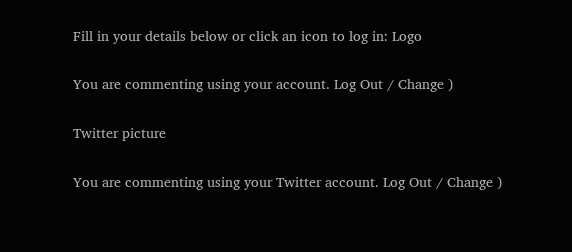Fill in your details below or click an icon to log in: Logo

You are commenting using your account. Log Out / Change )

Twitter picture

You are commenting using your Twitter account. Log Out / Change )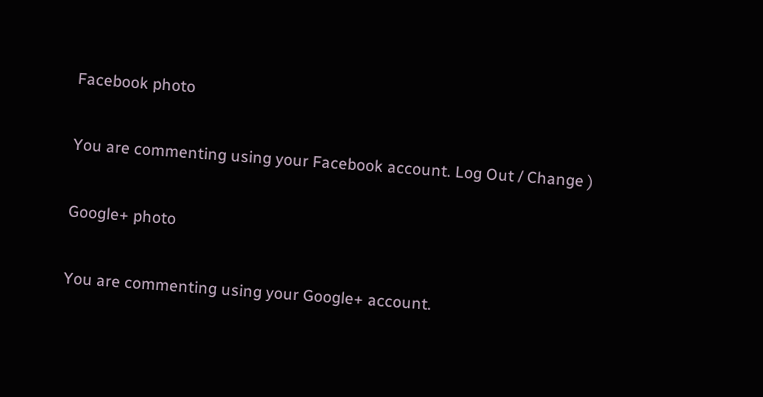Facebook photo

You are commenting using your Facebook account. Log Out / Change )

Google+ photo

You are commenting using your Google+ account.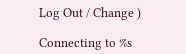Log Out / Change )

Connecting to %s